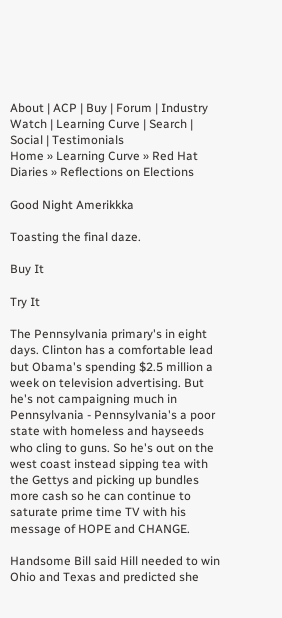About | ACP | Buy | Forum | Industry Watch | Learning Curve | Search | Social | Testimonials
Home » Learning Curve » Red Hat Diaries » Reflections on Elections

Good Night Amerikkka

Toasting the final daze.

Buy It

Try It

The Pennsylvania primary's in eight days. Clinton has a comfortable lead but Obama's spending $2.5 million a week on television advertising. But he's not campaigning much in Pennsylvania - Pennsylvania's a poor state with homeless and hayseeds who cling to guns. So he's out on the west coast instead sipping tea with the Gettys and picking up bundles more cash so he can continue to saturate prime time TV with his message of HOPE and CHANGE.

Handsome Bill said Hill needed to win Ohio and Texas and predicted she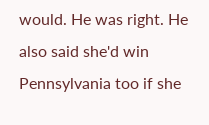would. He was right. He also said she'd win Pennsylvania too if she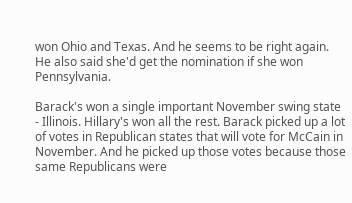won Ohio and Texas. And he seems to be right again. He also said she'd get the nomination if she won Pennsylvania.

Barack's won a single important November swing state - Illinois. Hillary's won all the rest. Barack picked up a lot of votes in Republican states that will vote for McCain in November. And he picked up those votes because those same Republicans were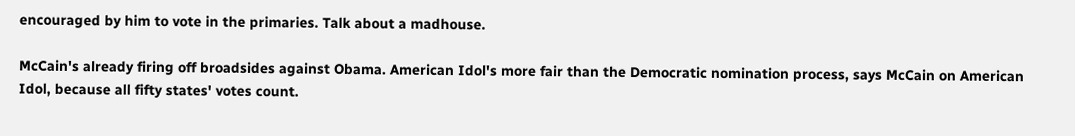encouraged by him to vote in the primaries. Talk about a madhouse.

McCain's already firing off broadsides against Obama. American Idol's more fair than the Democratic nomination process, says McCain on American Idol, because all fifty states' votes count.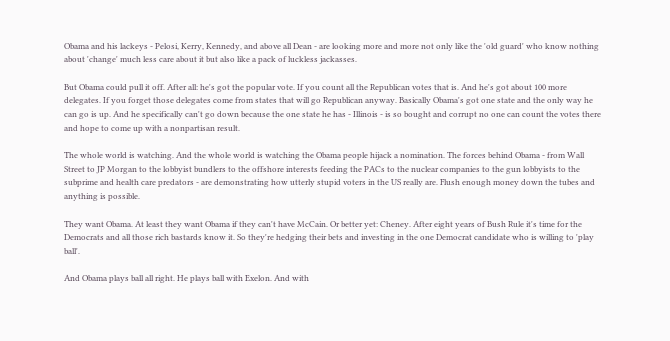Obama and his lackeys - Pelosi, Kerry, Kennedy, and above all Dean - are looking more and more not only like the 'old guard' who know nothing about 'change' much less care about it but also like a pack of luckless jackasses.

But Obama could pull it off. After all: he's got the popular vote. If you count all the Republican votes that is. And he's got about 100 more delegates. If you forget those delegates come from states that will go Republican anyway. Basically Obama's got one state and the only way he can go is up. And he specifically can't go down because the one state he has - Illinois - is so bought and corrupt no one can count the votes there and hope to come up with a nonpartisan result.

The whole world is watching. And the whole world is watching the Obama people hijack a nomination. The forces behind Obama - from Wall Street to JP Morgan to the lobbyist bundlers to the offshore interests feeding the PACs to the nuclear companies to the gun lobbyists to the subprime and health care predators - are demonstrating how utterly stupid voters in the US really are. Flush enough money down the tubes and anything is possible.

They want Obama. At least they want Obama if they can't have McCain. Or better yet: Cheney. After eight years of Bush Rule it's time for the Democrats and all those rich bastards know it. So they're hedging their bets and investing in the one Democrat candidate who is willing to 'play ball'.

And Obama plays ball all right. He plays ball with Exelon. And with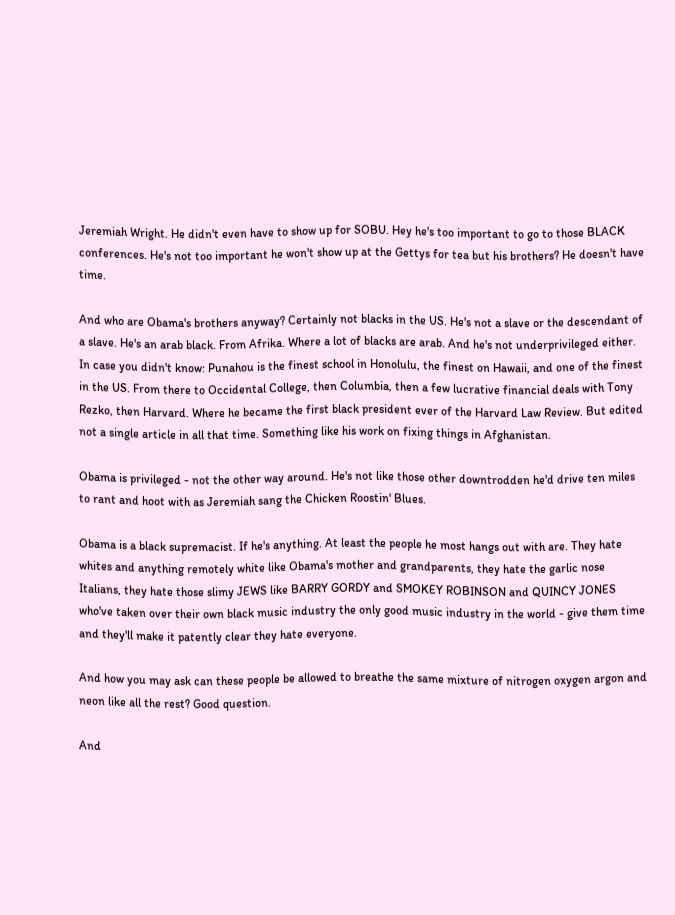Jeremiah Wright. He didn't even have to show up for SOBU. Hey he's too important to go to those BLACK conferences. He's not too important he won't show up at the Gettys for tea but his brothers? He doesn't have time.

And who are Obama's brothers anyway? Certainly not blacks in the US. He's not a slave or the descendant of a slave. He's an arab black. From Afrika. Where a lot of blacks are arab. And he's not underprivileged either. In case you didn't know: Punahou is the finest school in Honolulu, the finest on Hawaii, and one of the finest in the US. From there to Occidental College, then Columbia, then a few lucrative financial deals with Tony Rezko, then Harvard. Where he became the first black president ever of the Harvard Law Review. But edited not a single article in all that time. Something like his work on fixing things in Afghanistan.

Obama is privileged - not the other way around. He's not like those other downtrodden he'd drive ten miles to rant and hoot with as Jeremiah sang the Chicken Roostin' Blues.

Obama is a black supremacist. If he's anything. At least the people he most hangs out with are. They hate whites and anything remotely white like Obama's mother and grandparents, they hate the garlic nose Italians, they hate those slimy JEWS like BARRY GORDY and SMOKEY ROBINSON and QUINCY JONES who've taken over their own black music industry the only good music industry in the world - give them time and they'll make it patently clear they hate everyone.

And how you may ask can these people be allowed to breathe the same mixture of nitrogen oxygen argon and neon like all the rest? Good question.

And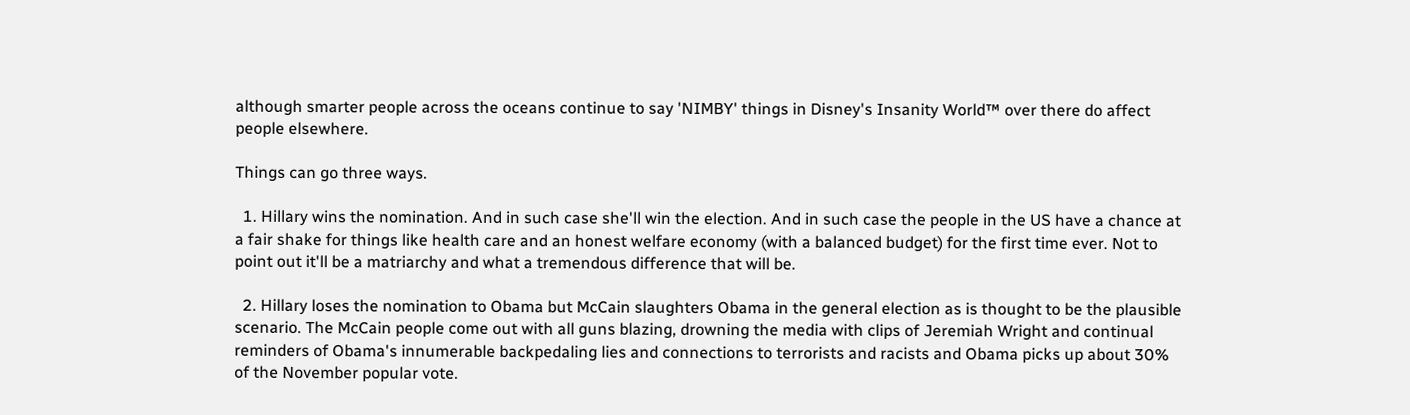although smarter people across the oceans continue to say 'NIMBY' things in Disney's Insanity World™ over there do affect people elsewhere.

Things can go three ways.

  1. Hillary wins the nomination. And in such case she'll win the election. And in such case the people in the US have a chance at a fair shake for things like health care and an honest welfare economy (with a balanced budget) for the first time ever. Not to point out it'll be a matriarchy and what a tremendous difference that will be.

  2. Hillary loses the nomination to Obama but McCain slaughters Obama in the general election as is thought to be the plausible scenario. The McCain people come out with all guns blazing, drowning the media with clips of Jeremiah Wright and continual reminders of Obama's innumerable backpedaling lies and connections to terrorists and racists and Obama picks up about 30% of the November popular vote.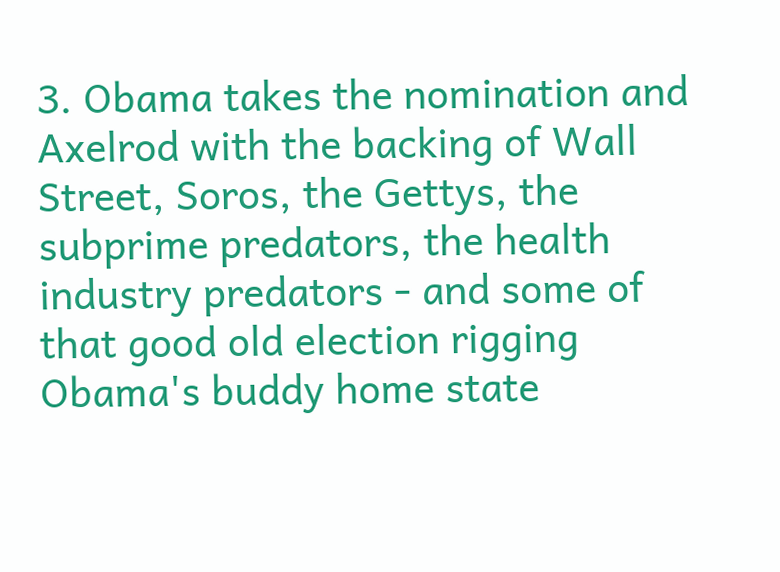3. Obama takes the nomination and Axelrod with the backing of Wall Street, Soros, the Gettys, the subprime predators, the health industry predators - and some of that good old election rigging Obama's buddy home state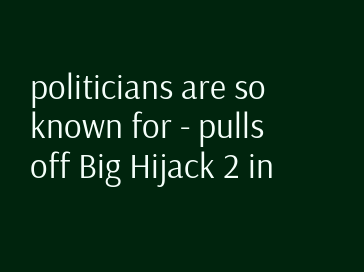politicians are so known for - pulls off Big Hijack 2 in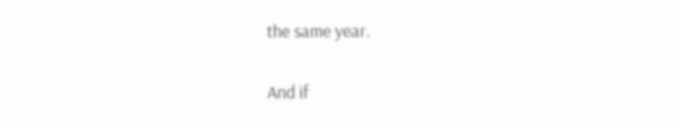the same year.

And if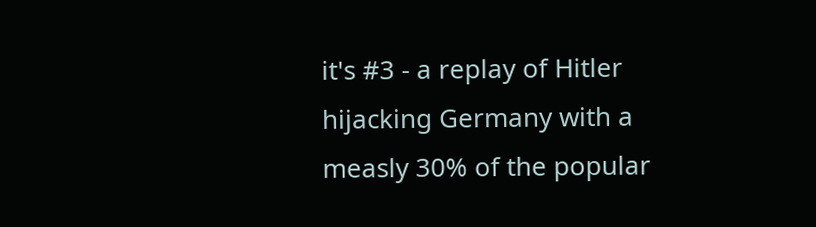it's #3 - a replay of Hitler hijacking Germany with a measly 30% of the popular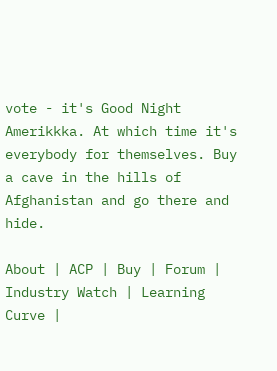vote - it's Good Night Amerikkka. At which time it's everybody for themselves. Buy a cave in the hills of Afghanistan and go there and hide.

About | ACP | Buy | Forum | Industry Watch | Learning Curve |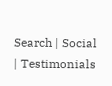Search | Social | Testimonials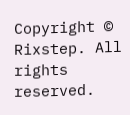Copyright © Rixstep. All rights reserved.